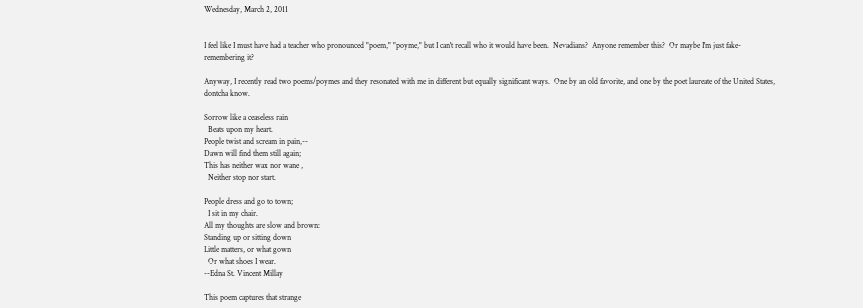Wednesday, March 2, 2011


I feel like I must have had a teacher who pronounced "poem," "poyme," but I can't recall who it would have been.  Nevadians?  Anyone remember this?  Or maybe I'm just fake-remembering it?

Anyway, I recently read two poems/poymes and they resonated with me in different but equally significant ways.  One by an old favorite, and one by the poet laureate of the United States, dontcha know.

Sorrow like a ceaseless rain
  Beats upon my heart.
People twist and scream in pain,--
Dawn will find them still again;
This has neither wax nor wane ,
  Neither stop nor start.

People dress and go to town;
  I sit in my chair.
All my thoughts are slow and brown:
Standing up or sitting down
Little matters, or what gown
  Or what shoes I wear.
--Edna St. Vincent Millay

This poem captures that strange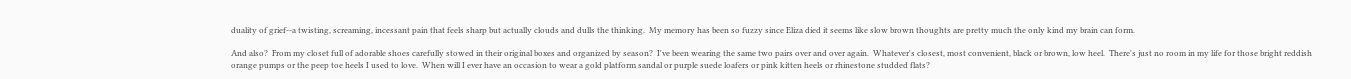duality of grief--a twisting, screaming, incessant pain that feels sharp but actually clouds and dulls the thinking.  My memory has been so fuzzy since Eliza died it seems like slow brown thoughts are pretty much the only kind my brain can form.

And also?  From my closet full of adorable shoes carefully stowed in their original boxes and organized by season?  I've been wearing the same two pairs over and over again.  Whatever's closest, most convenient, black or brown, low heel.  There's just no room in my life for those bright reddish orange pumps or the peep toe heels I used to love.  When will I ever have an occasion to wear a gold platform sandal or purple suede loafers or pink kitten heels or rhinestone studded flats?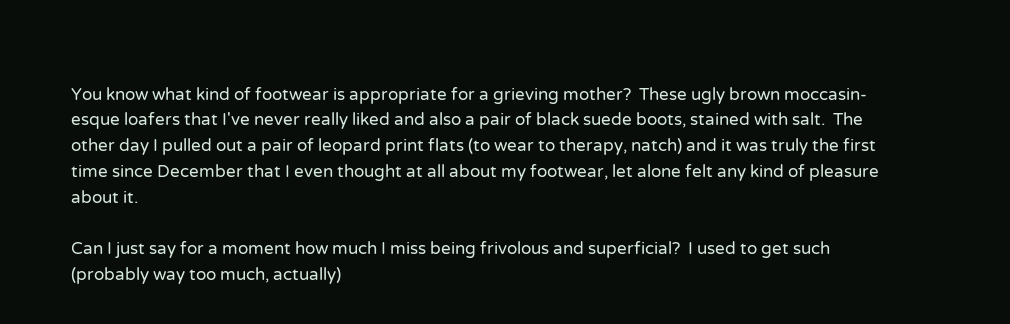You know what kind of footwear is appropriate for a grieving mother?  These ugly brown moccasin-esque loafers that I've never really liked and also a pair of black suede boots, stained with salt.  The other day I pulled out a pair of leopard print flats (to wear to therapy, natch) and it was truly the first time since December that I even thought at all about my footwear, let alone felt any kind of pleasure about it.

Can I just say for a moment how much I miss being frivolous and superficial?  I used to get such (probably way too much, actually)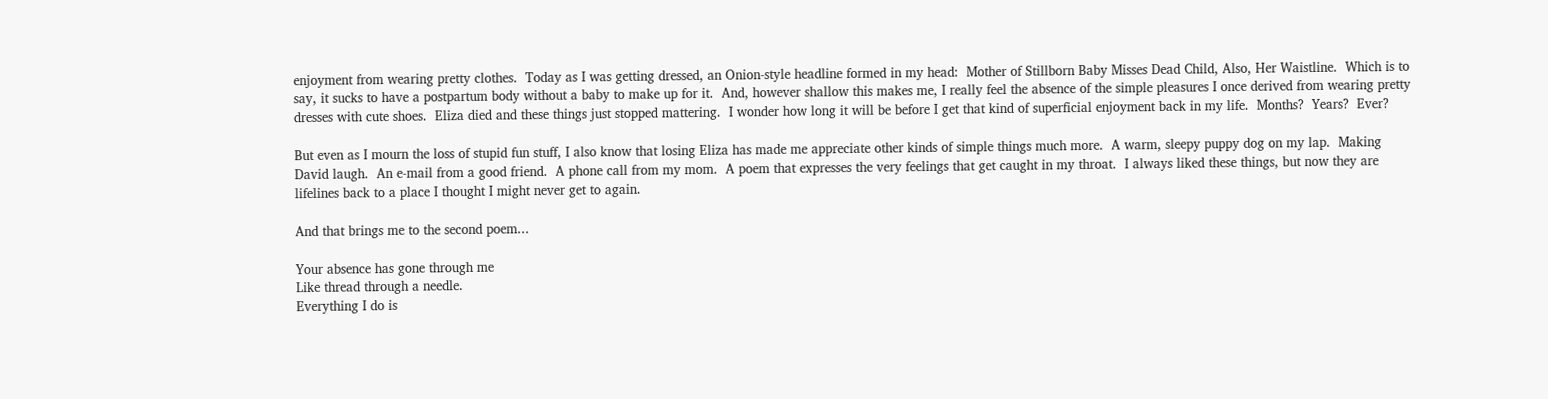enjoyment from wearing pretty clothes.  Today as I was getting dressed, an Onion-style headline formed in my head:  Mother of Stillborn Baby Misses Dead Child, Also, Her Waistline.  Which is to say, it sucks to have a postpartum body without a baby to make up for it.  And, however shallow this makes me, I really feel the absence of the simple pleasures I once derived from wearing pretty dresses with cute shoes.  Eliza died and these things just stopped mattering.  I wonder how long it will be before I get that kind of superficial enjoyment back in my life.  Months?  Years?  Ever?

But even as I mourn the loss of stupid fun stuff, I also know that losing Eliza has made me appreciate other kinds of simple things much more.  A warm, sleepy puppy dog on my lap.  Making David laugh.  An e-mail from a good friend.  A phone call from my mom.  A poem that expresses the very feelings that get caught in my throat.  I always liked these things, but now they are lifelines back to a place I thought I might never get to again.

And that brings me to the second poem...

Your absence has gone through me
Like thread through a needle.
Everything I do is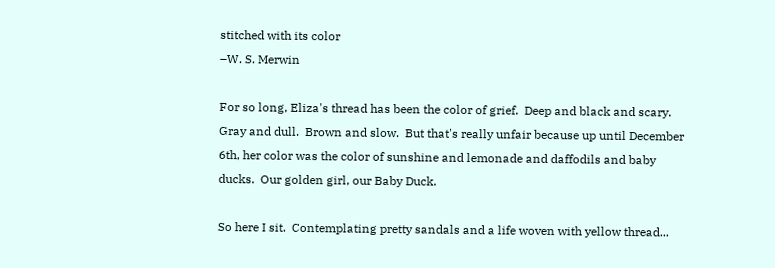stitched with its color
–W. S. Merwin

For so long, Eliza's thread has been the color of grief.  Deep and black and scary.  Gray and dull.  Brown and slow.  But that's really unfair because up until December 6th, her color was the color of sunshine and lemonade and daffodils and baby ducks.  Our golden girl, our Baby Duck.

So here I sit.  Contemplating pretty sandals and a life woven with yellow thread...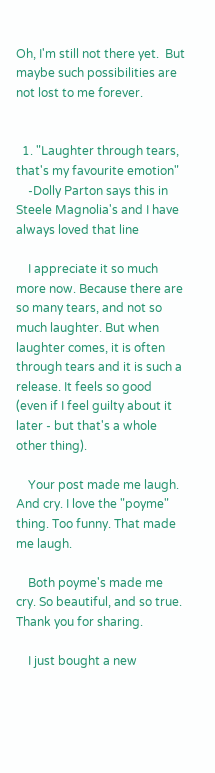Oh, I'm still not there yet.  But maybe such possibilities are not lost to me forever.


  1. "Laughter through tears, that's my favourite emotion"
    -Dolly Parton says this in Steele Magnolia's and I have always loved that line

    I appreciate it so much more now. Because there are so many tears, and not so much laughter. But when laughter comes, it is often through tears and it is such a release. It feels so good (even if I feel guilty about it later - but that's a whole other thing).

    Your post made me laugh. And cry. I love the "poyme" thing. Too funny. That made me laugh.

    Both poyme's made me cry. So beautiful, and so true. Thank you for sharing.

    I just bought a new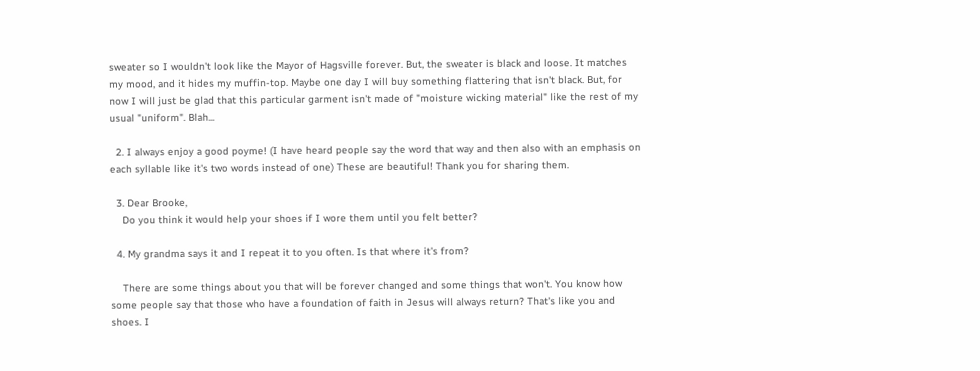sweater so I wouldn't look like the Mayor of Hagsville forever. But, the sweater is black and loose. It matches my mood, and it hides my muffin-top. Maybe one day I will buy something flattering that isn't black. But, for now I will just be glad that this particular garment isn't made of "moisture wicking material" like the rest of my usual "uniform". Blah...

  2. I always enjoy a good poyme! (I have heard people say the word that way and then also with an emphasis on each syllable like it's two words instead of one) These are beautiful! Thank you for sharing them.

  3. Dear Brooke,
    Do you think it would help your shoes if I wore them until you felt better?

  4. My grandma says it and I repeat it to you often. Is that where it's from?

    There are some things about you that will be forever changed and some things that won't. You know how some people say that those who have a foundation of faith in Jesus will always return? That's like you and shoes. I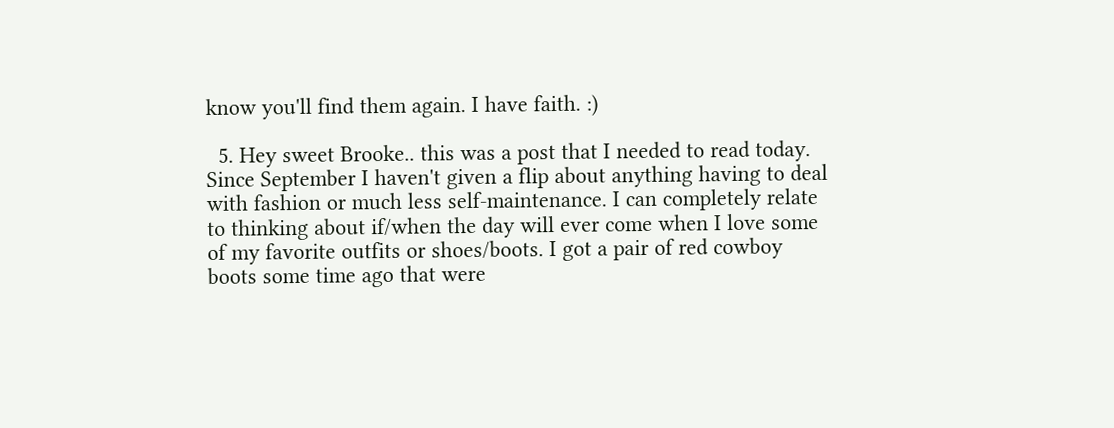know you'll find them again. I have faith. :)

  5. Hey sweet Brooke.. this was a post that I needed to read today. Since September I haven't given a flip about anything having to deal with fashion or much less self-maintenance. I can completely relate to thinking about if/when the day will ever come when I love some of my favorite outfits or shoes/boots. I got a pair of red cowboy boots some time ago that were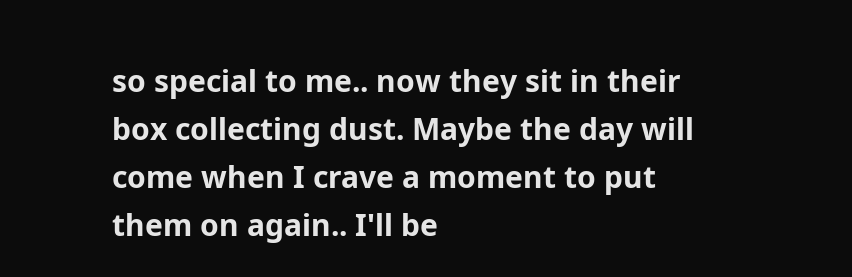so special to me.. now they sit in their box collecting dust. Maybe the day will come when I crave a moment to put them on again.. I'll be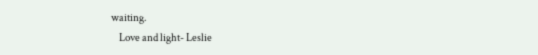waiting.
    Love and light- Leslie